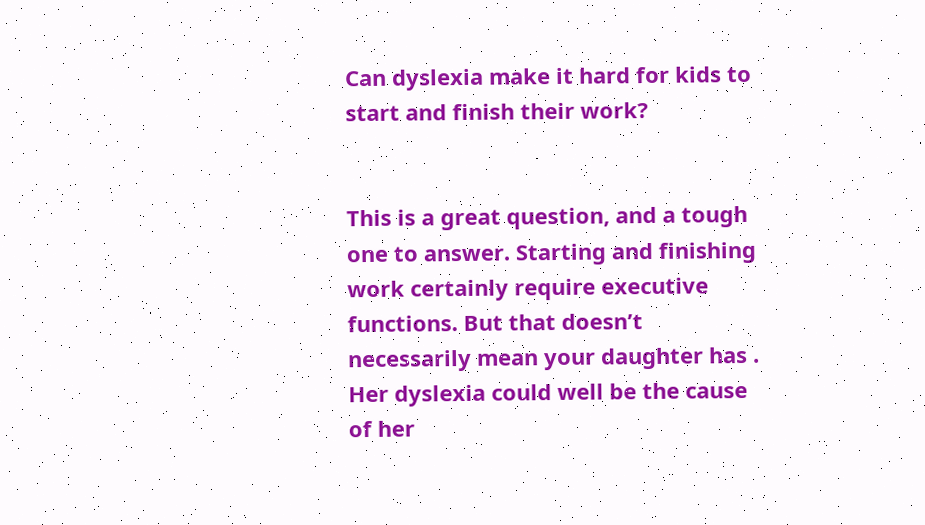Can dyslexia make it hard for kids to start and finish their work?


This is a great question, and a tough one to answer. Starting and finishing work certainly require executive functions. But that doesn’t necessarily mean your daughter has . Her dyslexia could well be the cause of her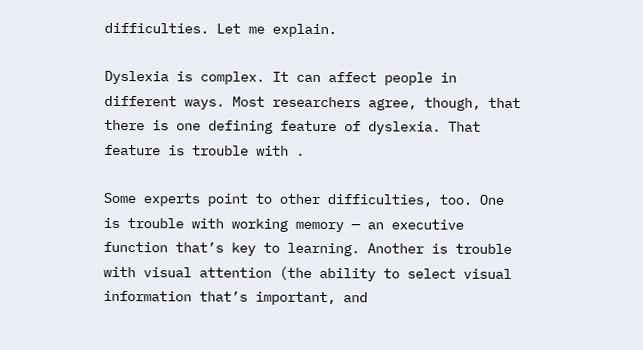difficulties. Let me explain.

Dyslexia is complex. It can affect people in different ways. Most researchers agree, though, that there is one defining feature of dyslexia. That feature is trouble with .

Some experts point to other difficulties, too. One is trouble with working memory — an executive function that’s key to learning. Another is trouble with visual attention (the ability to select visual information that’s important, and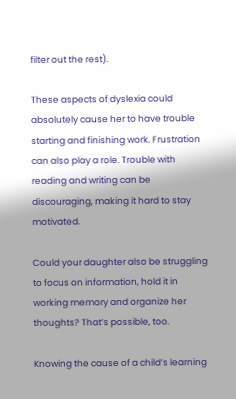filter out the rest).

These aspects of dyslexia could absolutely cause her to have trouble starting and finishing work. Frustration can also play a role. Trouble with reading and writing can be discouraging, making it hard to stay motivated.

Could your daughter also be struggling to focus on information, hold it in working memory and organize her thoughts? That’s possible, too.

Knowing the cause of a child’s learning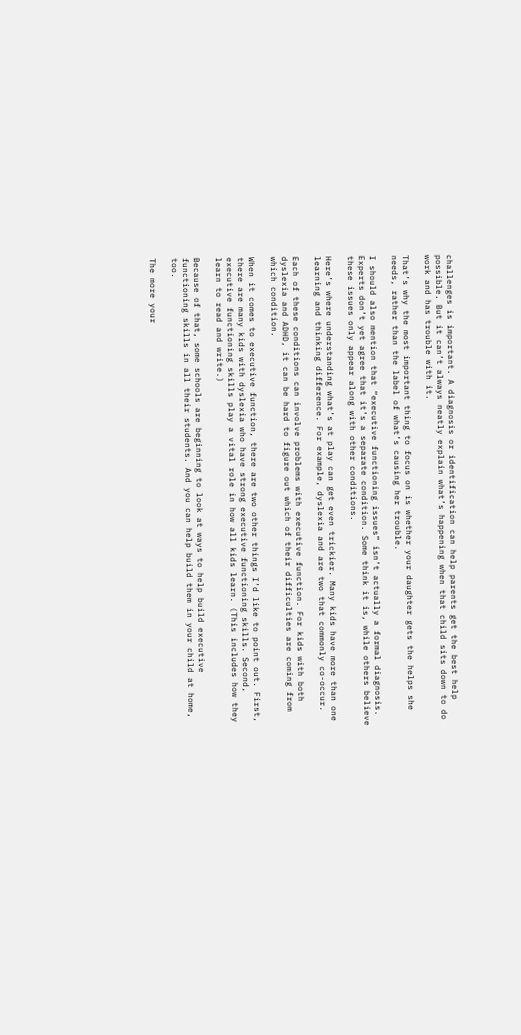challenges is important. A diagnosis or identification can help parents get the best help possible. But it can’t always neatly explain what’s happening when that child sits down to do work and has trouble with it.

That’s why the most important thing to focus on is whether your daughter gets the helps she needs, rather than the label of what’s causing her trouble.

I should also mention that “executive functioning issues” isn’t actually a formal diagnosis. Experts don’t yet agree that it’s a separate condition. Some think it is, while others believe these issues only appear along with other conditions.

Here’s where understanding what’s at play can get even trickier. Many kids have more than one learning and thinking difference. For example, dyslexia and are two that commonly co-occur.

Each of these conditions can involve problems with executive function. For kids with both dyslexia and ADHD, it can be hard to figure out which of their difficulties are coming from which condition.

When it comes to executive function, there are two other things I’d like to point out. First, there are many kids with dyslexia who have strong executive functioning skills. Second, executive functioning skills play a vital role in how all kids learn. (This includes how they learn to read and write.)

Because of that, some schools are beginning to look at ways to help build executive functioning skills in all their students. And you can help build them in your child at home, too.

The more your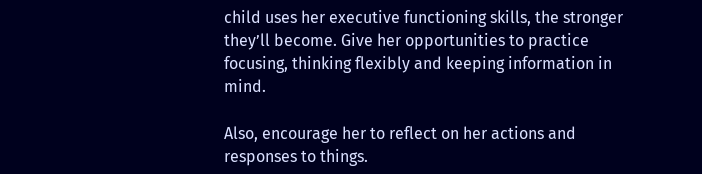child uses her executive functioning skills, the stronger they’ll become. Give her opportunities to practice focusing, thinking flexibly and keeping information in mind.

Also, encourage her to reflect on her actions and responses to things.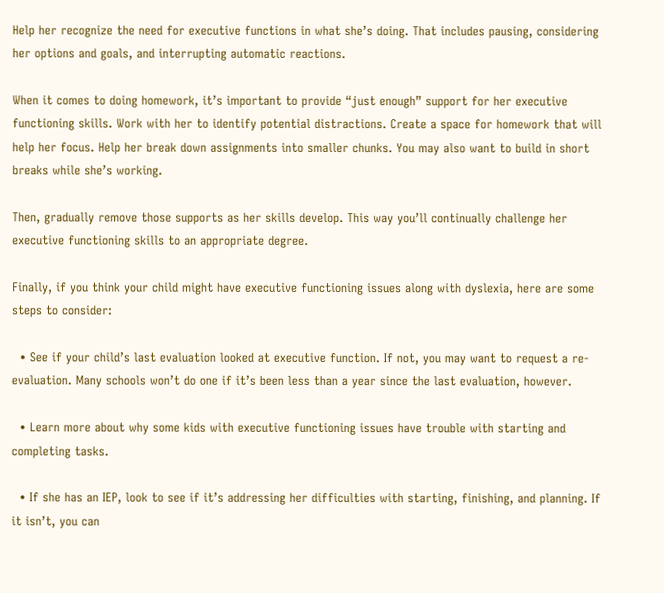Help her recognize the need for executive functions in what she’s doing. That includes pausing, considering her options and goals, and interrupting automatic reactions.

When it comes to doing homework, it’s important to provide “just enough” support for her executive functioning skills. Work with her to identify potential distractions. Create a space for homework that will help her focus. Help her break down assignments into smaller chunks. You may also want to build in short breaks while she’s working.

Then, gradually remove those supports as her skills develop. This way you’ll continually challenge her executive functioning skills to an appropriate degree.

Finally, if you think your child might have executive functioning issues along with dyslexia, here are some steps to consider:

  • See if your child’s last evaluation looked at executive function. If not, you may want to request a re-evaluation. Many schools won’t do one if it’s been less than a year since the last evaluation, however.

  • Learn more about why some kids with executive functioning issues have trouble with starting and completing tasks.

  • If she has an IEP, look to see if it’s addressing her difficulties with starting, finishing, and planning. If it isn’t, you can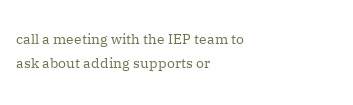call a meeting with the IEP team to ask about adding supports or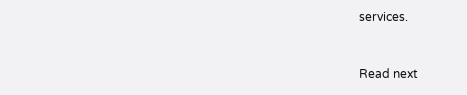services.


Read next